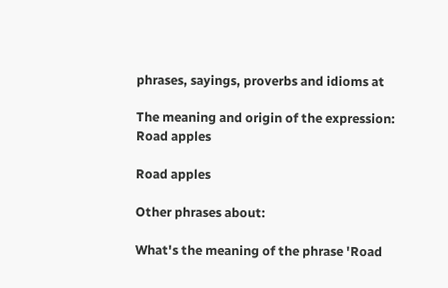phrases, sayings, proverbs and idioms at

The meaning and origin of the expression: Road apples

Road apples

Other phrases about:

What's the meaning of the phrase 'Road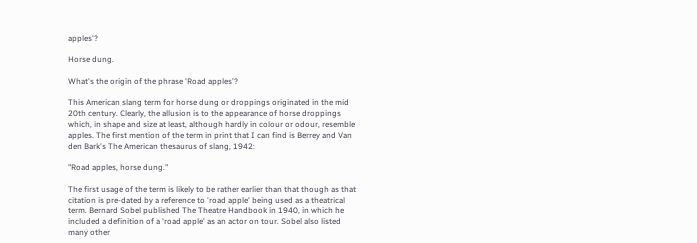apples'?

Horse dung.

What's the origin of the phrase 'Road apples'?

This American slang term for horse dung or droppings originated in the mid 20th century. Clearly, the allusion is to the appearance of horse droppings which, in shape and size at least, although hardly in colour or odour, resemble apples. The first mention of the term in print that I can find is Berrey and Van den Bark's The American thesaurus of slang, 1942:

"Road apples, horse dung."

The first usage of the term is likely to be rather earlier than that though as that citation is pre-dated by a reference to 'road apple' being used as a theatrical term. Bernard Sobel published The Theatre Handbook in 1940, in which he included a definition of a 'road apple' as an actor on tour. Sobel also listed many other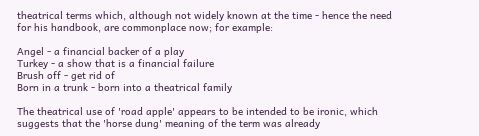theatrical terms which, although not widely known at the time - hence the need for his handbook, are commonplace now; for example:

Angel - a financial backer of a play
Turkey - a show that is a financial failure
Brush off - get rid of
Born in a trunk - born into a theatrical family

The theatrical use of 'road apple' appears to be intended to be ironic, which suggests that the 'horse dung' meaning of the term was already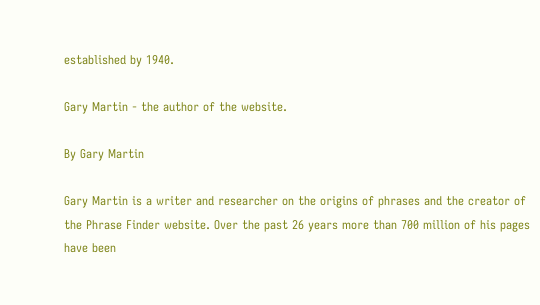established by 1940.

Gary Martin - the author of the website.

By Gary Martin

Gary Martin is a writer and researcher on the origins of phrases and the creator of the Phrase Finder website. Over the past 26 years more than 700 million of his pages have been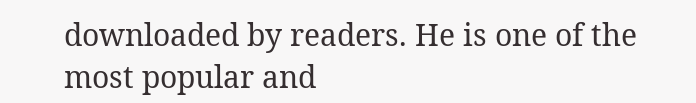downloaded by readers. He is one of the most popular and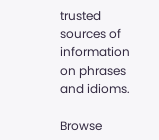trusted sources of information on phrases and idioms.

Browse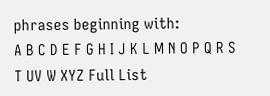phrases beginning with:
A B C D E F G H I J K L M N O P Q R S T UV W XYZ Full List